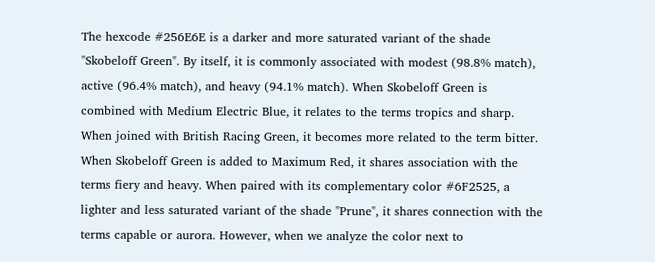The hexcode #256E6E is a darker and more saturated variant of the shade "Skobeloff Green". By itself, it is commonly associated with modest (98.8% match), active (96.4% match), and heavy (94.1% match). When Skobeloff Green is combined with Medium Electric Blue, it relates to the terms tropics and sharp. When joined with British Racing Green, it becomes more related to the term bitter. When Skobeloff Green is added to Maximum Red, it shares association with the terms fiery and heavy. When paired with its complementary color #6F2525, a lighter and less saturated variant of the shade "Prune", it shares connection with the terms capable or aurora. However, when we analyze the color next to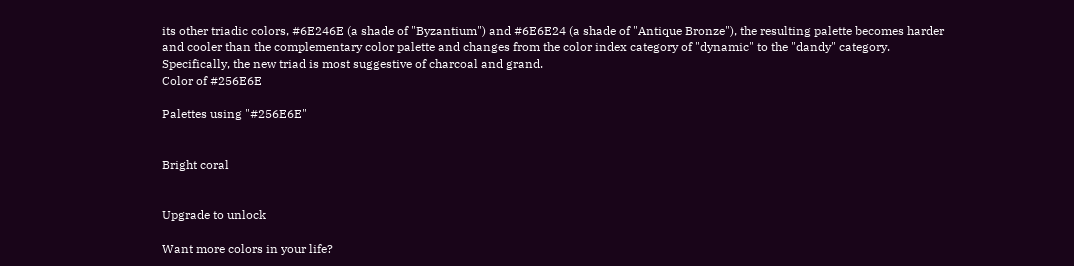its other triadic colors, #6E246E (a shade of "Byzantium") and #6E6E24 (a shade of "Antique Bronze"), the resulting palette becomes harder and cooler than the complementary color palette and changes from the color index category of "dynamic" to the "dandy" category. Specifically, the new triad is most suggestive of charcoal and grand.
Color of #256E6E

Palettes using "#256E6E"


Bright coral


Upgrade to unlock

Want more colors in your life?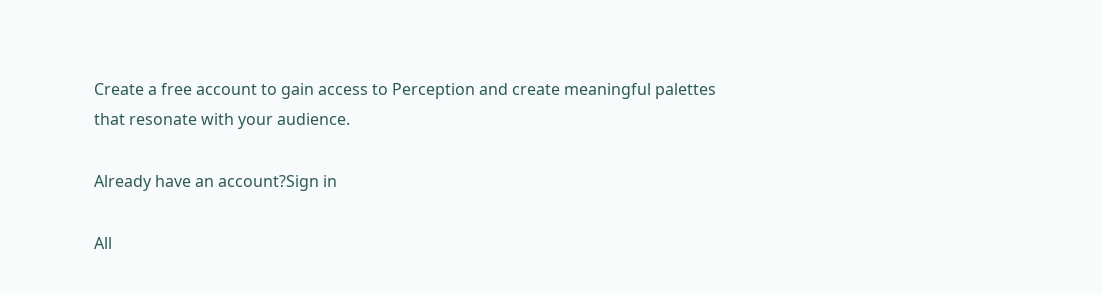Create a free account to gain access to Perception and create meaningful palettes that resonate with your audience.

Already have an account?Sign in

All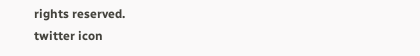rights reserved.
twitter icon